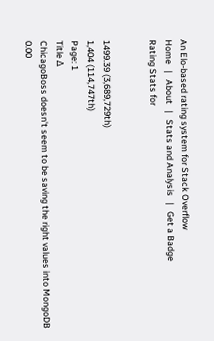An Elo-based rating system for Stack Overflow
Home   |   About   |   Stats and Analysis   |   Get a Badge
Rating Stats for


1499.39 (3,689,729th)
1,404 (114,747th)
Page: 1
Title Δ
ChicagoBoss doesn't seem to be saving the right values into MongoDB 0.00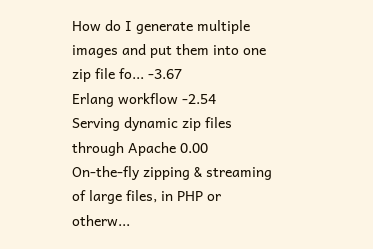How do I generate multiple images and put them into one zip file fo... -3.67
Erlang workflow -2.54
Serving dynamic zip files through Apache 0.00
On-the-fly zipping & streaming of large files, in PHP or otherw...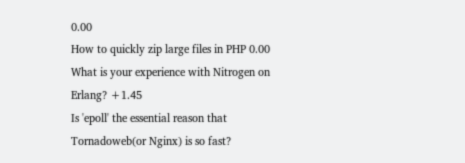0.00
How to quickly zip large files in PHP 0.00
What is your experience with Nitrogen on Erlang? +1.45
Is 'epoll' the essential reason that Tornadoweb(or Nginx) is so fast?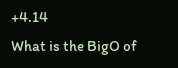+4.14
What is the BigO of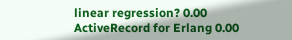linear regression? 0.00
ActiveRecord for Erlang 0.00